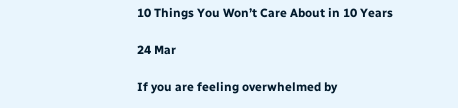10 Things You Won’t Care About in 10 Years

24 Mar

If you are feeling overwhelmed by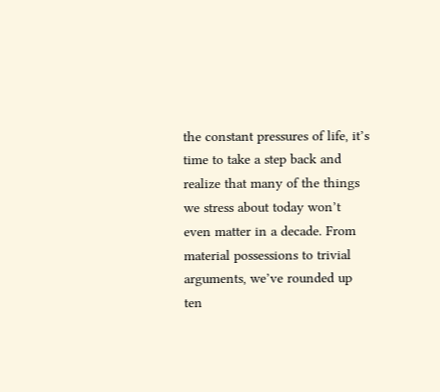the constant pressures of life, it’s time to take a step back and realize that many of the things we stress about today won’t even matter in a decade. From material possessions to trivial arguments, we’ve rounded up ten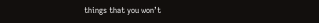things that you won’t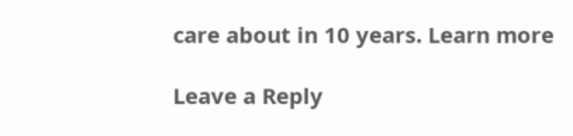care about in 10 years. Learn more

Leave a Reply